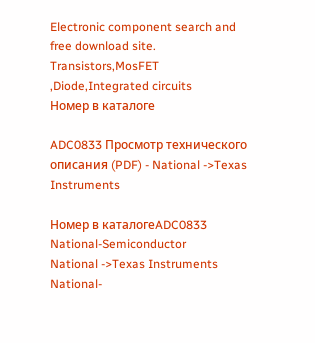Electronic component search and free download site.
Transistors,MosFET ,Diode,Integrated circuits
Номер в каталоге

ADC0833 Просмотр технического описания (PDF) - National ->Texas Instruments

Номер в каталогеADC0833 National-Semiconductor
National ->Texas Instruments National-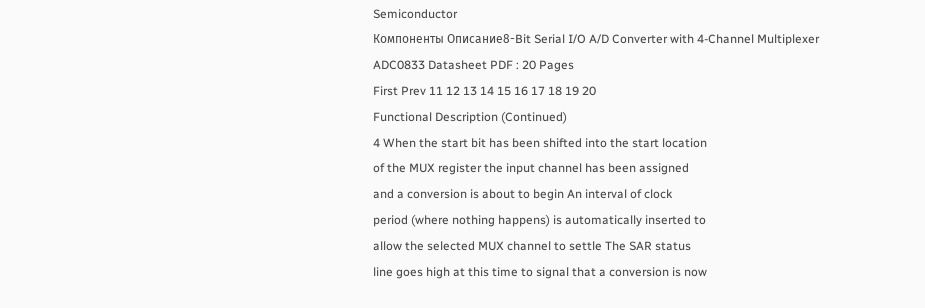Semiconductor
Компоненты Описание8-Bit Serial I/O A/D Converter with 4-Channel Multiplexer
ADC0833 Datasheet PDF : 20 Pages
First Prev 11 12 13 14 15 16 17 18 19 20
Functional Description (Continued)
4 When the start bit has been shifted into the start location
of the MUX register the input channel has been assigned
and a conversion is about to begin An interval of clock
period (where nothing happens) is automatically inserted to
allow the selected MUX channel to settle The SAR status
line goes high at this time to signal that a conversion is now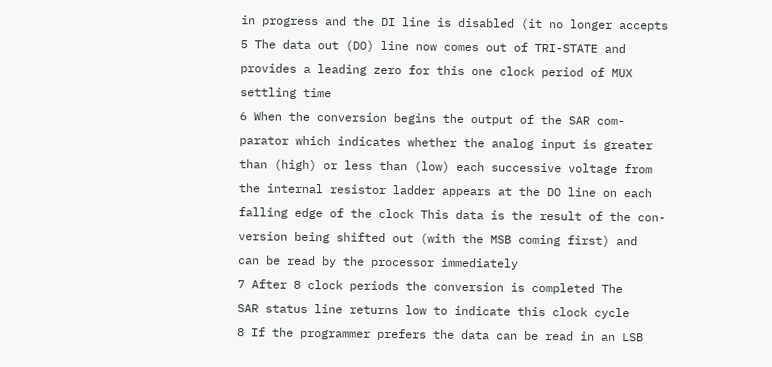in progress and the DI line is disabled (it no longer accepts
5 The data out (DO) line now comes out of TRI-STATE and
provides a leading zero for this one clock period of MUX
settling time
6 When the conversion begins the output of the SAR com-
parator which indicates whether the analog input is greater
than (high) or less than (low) each successive voltage from
the internal resistor ladder appears at the DO line on each
falling edge of the clock This data is the result of the con-
version being shifted out (with the MSB coming first) and
can be read by the processor immediately
7 After 8 clock periods the conversion is completed The
SAR status line returns low to indicate this clock cycle
8 If the programmer prefers the data can be read in an LSB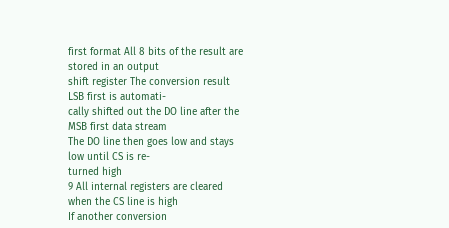first format All 8 bits of the result are stored in an output
shift register The conversion result LSB first is automati-
cally shifted out the DO line after the MSB first data stream
The DO line then goes low and stays low until CS is re-
turned high
9 All internal registers are cleared when the CS line is high
If another conversion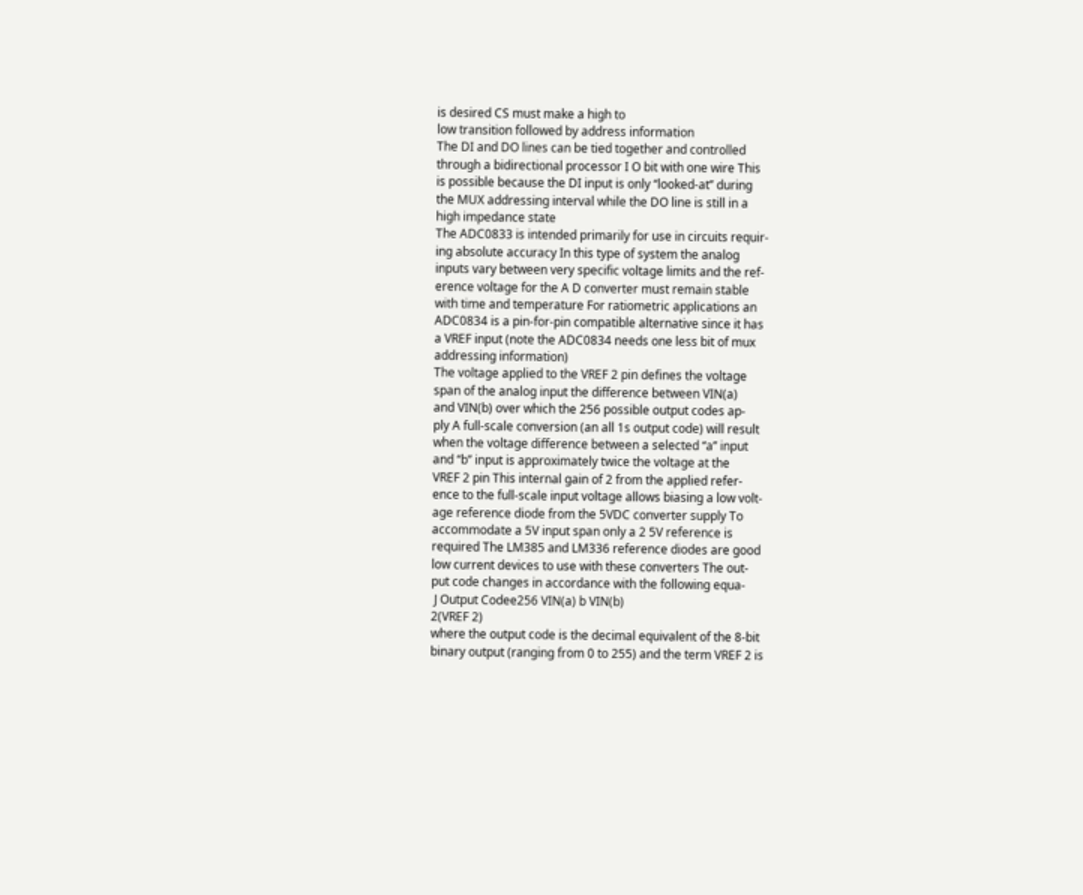is desired CS must make a high to
low transition followed by address information
The DI and DO lines can be tied together and controlled
through a bidirectional processor I O bit with one wire This
is possible because the DI input is only ‘‘looked-at’’ during
the MUX addressing interval while the DO line is still in a
high impedance state
The ADC0833 is intended primarily for use in circuits requir-
ing absolute accuracy In this type of system the analog
inputs vary between very specific voltage limits and the ref-
erence voltage for the A D converter must remain stable
with time and temperature For ratiometric applications an
ADC0834 is a pin-for-pin compatible alternative since it has
a VREF input (note the ADC0834 needs one less bit of mux
addressing information)
The voltage applied to the VREF 2 pin defines the voltage
span of the analog input the difference between VIN(a)
and VIN(b) over which the 256 possible output codes ap-
ply A full-scale conversion (an all 1s output code) will result
when the voltage difference between a selected ‘‘a’’ input
and ‘‘b’’ input is approximately twice the voltage at the
VREF 2 pin This internal gain of 2 from the applied refer-
ence to the full-scale input voltage allows biasing a low volt-
age reference diode from the 5VDC converter supply To
accommodate a 5V input span only a 2 5V reference is
required The LM385 and LM336 reference diodes are good
low current devices to use with these converters The out-
put code changes in accordance with the following equa-
 J Output Codee256 VIN(a) b VIN(b)
2(VREF 2)
where the output code is the decimal equivalent of the 8-bit
binary output (ranging from 0 to 255) and the term VREF 2 is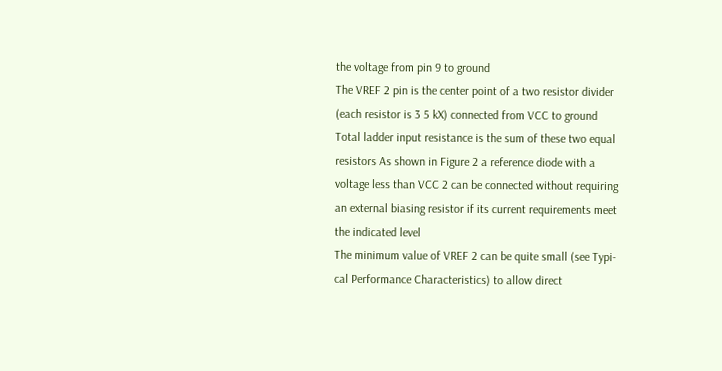the voltage from pin 9 to ground
The VREF 2 pin is the center point of a two resistor divider
(each resistor is 3 5 kX) connected from VCC to ground
Total ladder input resistance is the sum of these two equal
resistors As shown in Figure 2 a reference diode with a
voltage less than VCC 2 can be connected without requiring
an external biasing resistor if its current requirements meet
the indicated level
The minimum value of VREF 2 can be quite small (see Typi-
cal Performance Characteristics) to allow direct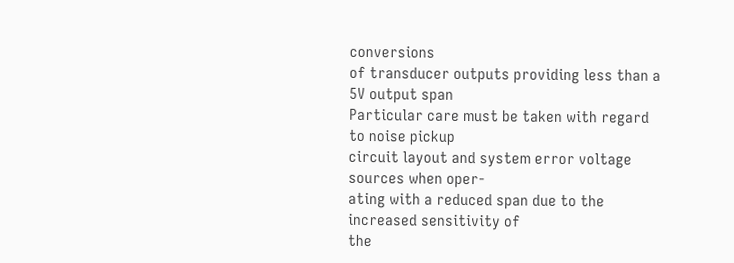conversions
of transducer outputs providing less than a 5V output span
Particular care must be taken with regard to noise pickup
circuit layout and system error voltage sources when oper-
ating with a reduced span due to the increased sensitivity of
the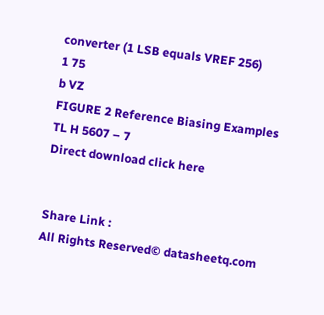converter (1 LSB equals VREF 256)
1 75
b VZ
FIGURE 2 Reference Biasing Examples
TL H 5607 – 7
Direct download click here


Share Link :
All Rights Reserved© datasheetq.com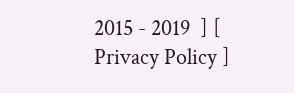2015 - 2019  ] [ Privacy Policy ]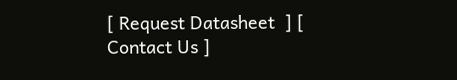[ Request Datasheet  ] [ Contact Us ]